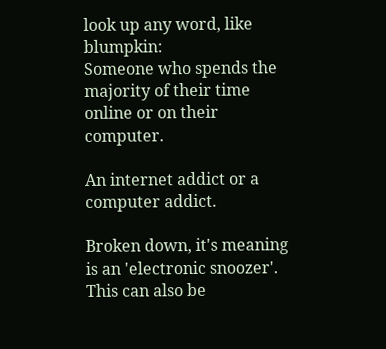look up any word, like blumpkin:
Someone who spends the majority of their time online or on their computer.

An internet addict or a computer addict.

Broken down, it's meaning is an 'electronic snoozer'. This can also be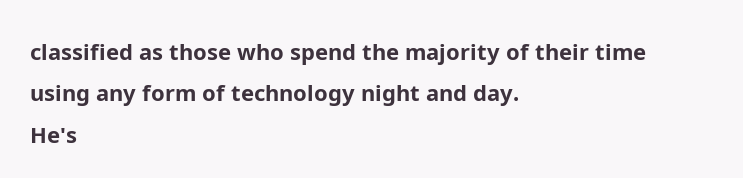classified as those who spend the majority of their time using any form of technology night and day.
He's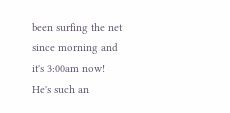been surfing the net since morning and it's 3:00am now! He's such an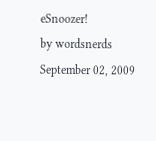eSnoozer!
by wordsnerds September 02, 2009